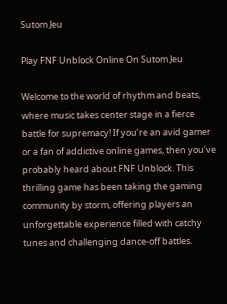Sutom Jeu

Play FNF Unblock Online On Sutom Jeu

Welcome to the world of rhythm and beats, where music takes center stage in a fierce battle for supremacy! If you’re an avid gamer or a fan of addictive online games, then you’ve probably heard about FNF Unblock. This thrilling game has been taking the gaming community by storm, offering players an unforgettable experience filled with catchy tunes and challenging dance-off battles.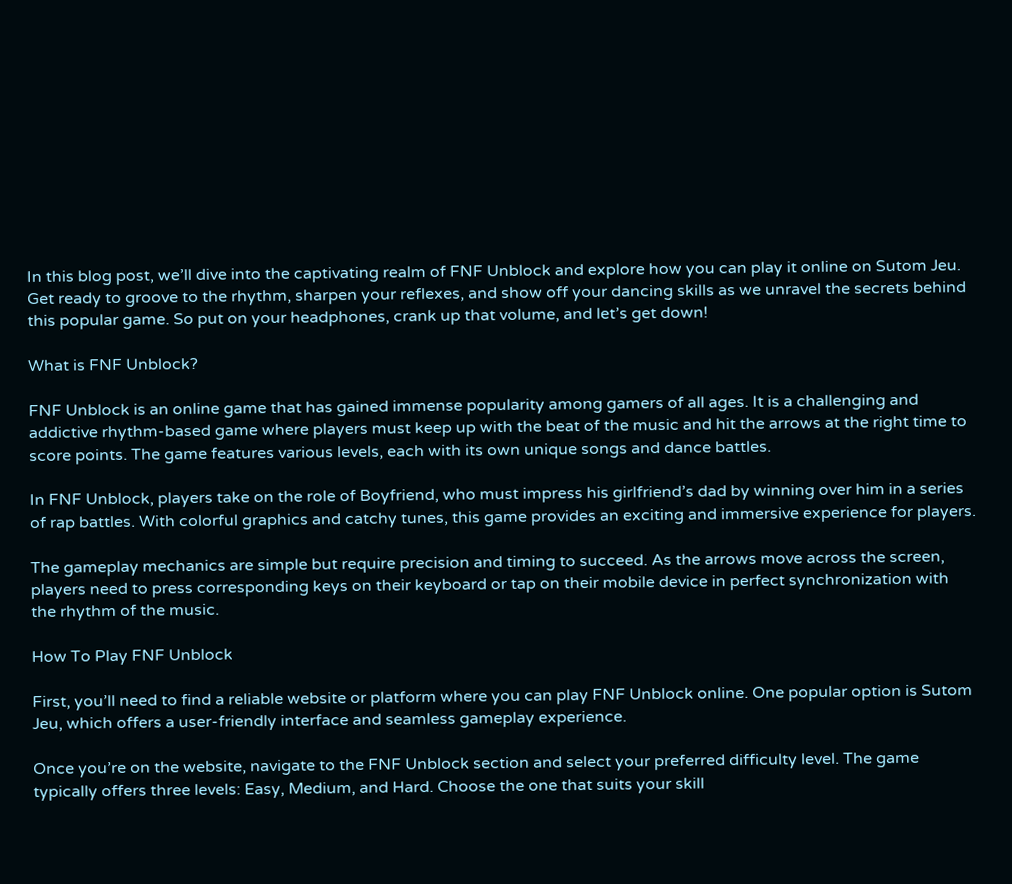In this blog post, we’ll dive into the captivating realm of FNF Unblock and explore how you can play it online on Sutom Jeu. Get ready to groove to the rhythm, sharpen your reflexes, and show off your dancing skills as we unravel the secrets behind this popular game. So put on your headphones, crank up that volume, and let’s get down!

What is FNF Unblock?

FNF Unblock is an online game that has gained immense popularity among gamers of all ages. It is a challenging and addictive rhythm-based game where players must keep up with the beat of the music and hit the arrows at the right time to score points. The game features various levels, each with its own unique songs and dance battles.

In FNF Unblock, players take on the role of Boyfriend, who must impress his girlfriend’s dad by winning over him in a series of rap battles. With colorful graphics and catchy tunes, this game provides an exciting and immersive experience for players.

The gameplay mechanics are simple but require precision and timing to succeed. As the arrows move across the screen, players need to press corresponding keys on their keyboard or tap on their mobile device in perfect synchronization with the rhythm of the music.

How To Play FNF Unblock

First, you’ll need to find a reliable website or platform where you can play FNF Unblock online. One popular option is Sutom Jeu, which offers a user-friendly interface and seamless gameplay experience.

Once you’re on the website, navigate to the FNF Unblock section and select your preferred difficulty level. The game typically offers three levels: Easy, Medium, and Hard. Choose the one that suits your skill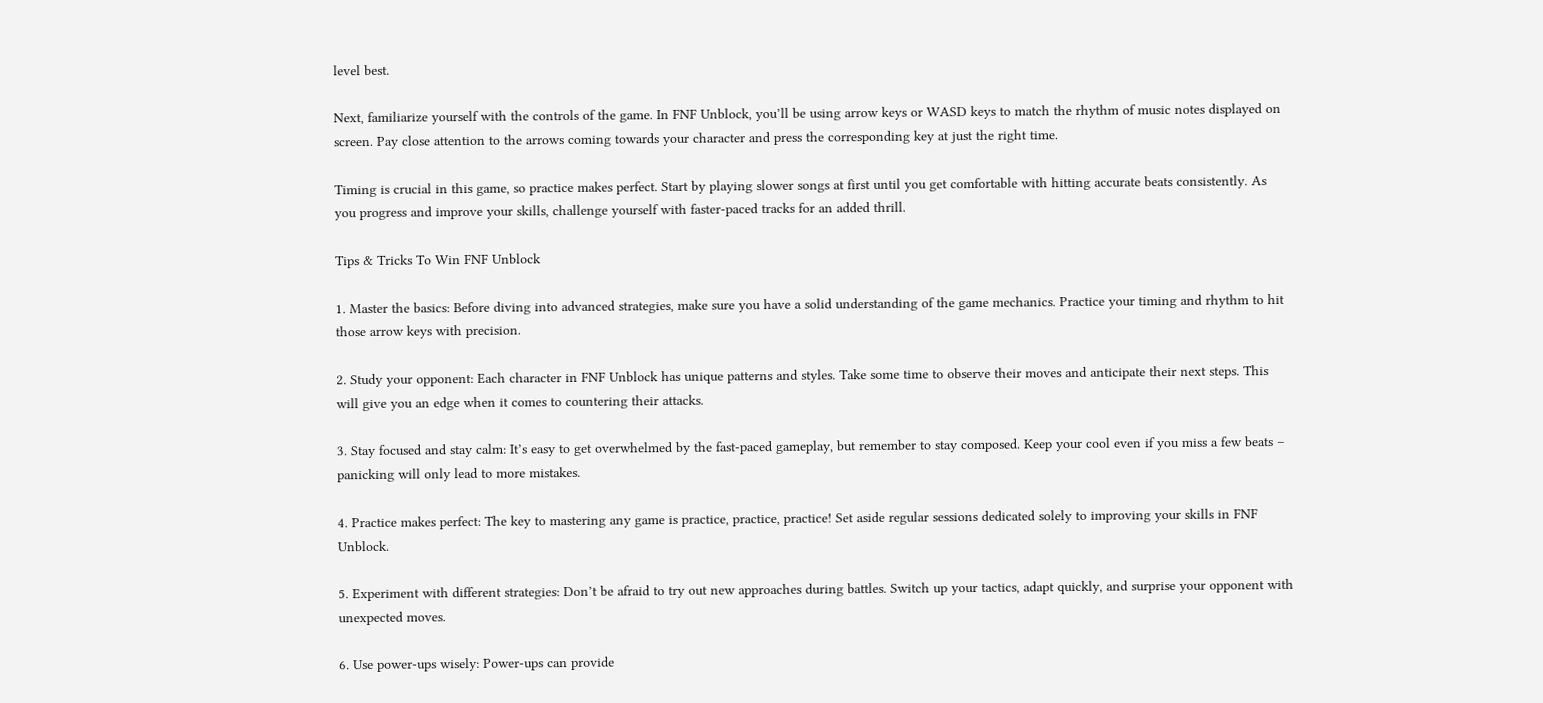level best.

Next, familiarize yourself with the controls of the game. In FNF Unblock, you’ll be using arrow keys or WASD keys to match the rhythm of music notes displayed on screen. Pay close attention to the arrows coming towards your character and press the corresponding key at just the right time.

Timing is crucial in this game, so practice makes perfect. Start by playing slower songs at first until you get comfortable with hitting accurate beats consistently. As you progress and improve your skills, challenge yourself with faster-paced tracks for an added thrill.

Tips & Tricks To Win FNF Unblock

1. Master the basics: Before diving into advanced strategies, make sure you have a solid understanding of the game mechanics. Practice your timing and rhythm to hit those arrow keys with precision.

2. Study your opponent: Each character in FNF Unblock has unique patterns and styles. Take some time to observe their moves and anticipate their next steps. This will give you an edge when it comes to countering their attacks.

3. Stay focused and stay calm: It’s easy to get overwhelmed by the fast-paced gameplay, but remember to stay composed. Keep your cool even if you miss a few beats – panicking will only lead to more mistakes.

4. Practice makes perfect: The key to mastering any game is practice, practice, practice! Set aside regular sessions dedicated solely to improving your skills in FNF Unblock.

5. Experiment with different strategies: Don’t be afraid to try out new approaches during battles. Switch up your tactics, adapt quickly, and surprise your opponent with unexpected moves.

6. Use power-ups wisely: Power-ups can provide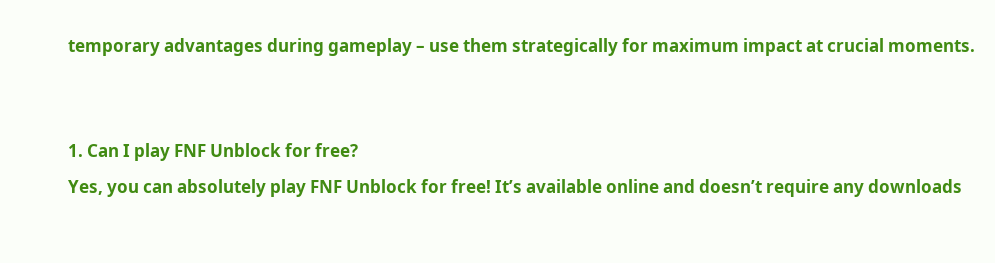temporary advantages during gameplay – use them strategically for maximum impact at crucial moments.


1. Can I play FNF Unblock for free?
Yes, you can absolutely play FNF Unblock for free! It’s available online and doesn’t require any downloads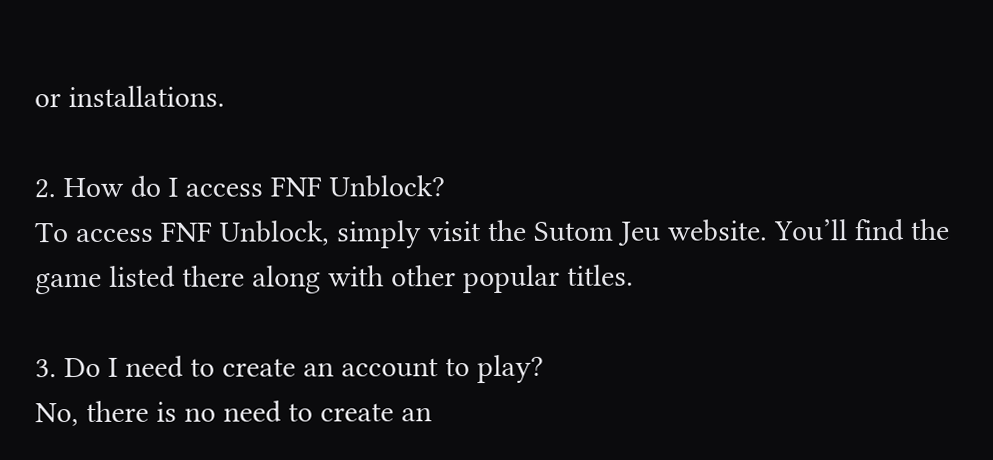or installations.

2. How do I access FNF Unblock?
To access FNF Unblock, simply visit the Sutom Jeu website. You’ll find the game listed there along with other popular titles.

3. Do I need to create an account to play?
No, there is no need to create an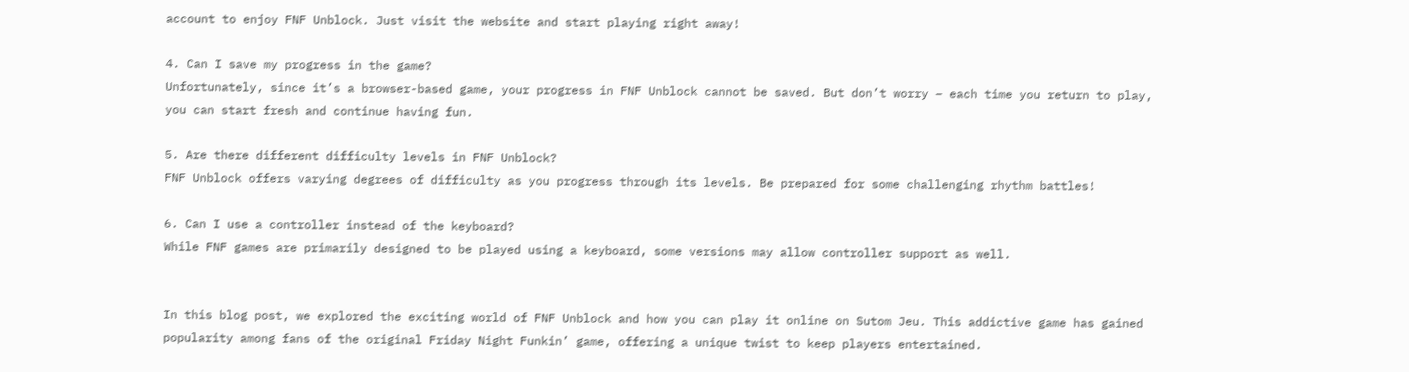account to enjoy FNF Unblock. Just visit the website and start playing right away!

4. Can I save my progress in the game?
Unfortunately, since it’s a browser-based game, your progress in FNF Unblock cannot be saved. But don’t worry – each time you return to play, you can start fresh and continue having fun.

5. Are there different difficulty levels in FNF Unblock?
FNF Unblock offers varying degrees of difficulty as you progress through its levels. Be prepared for some challenging rhythm battles!

6. Can I use a controller instead of the keyboard?
While FNF games are primarily designed to be played using a keyboard, some versions may allow controller support as well.


In this blog post, we explored the exciting world of FNF Unblock and how you can play it online on Sutom Jeu. This addictive game has gained popularity among fans of the original Friday Night Funkin’ game, offering a unique twist to keep players entertained.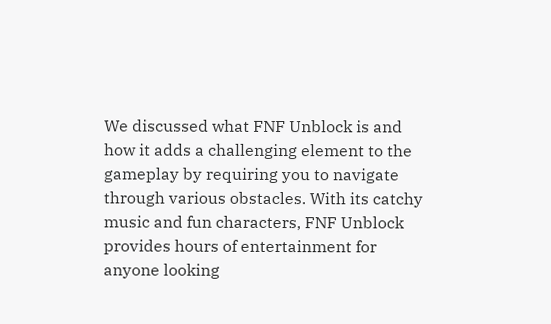We discussed what FNF Unblock is and how it adds a challenging element to the gameplay by requiring you to navigate through various obstacles. With its catchy music and fun characters, FNF Unblock provides hours of entertainment for anyone looking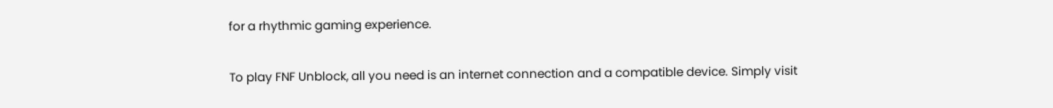for a rhythmic gaming experience.

To play FNF Unblock, all you need is an internet connection and a compatible device. Simply visit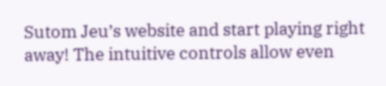Sutom Jeu’s website and start playing right away! The intuitive controls allow even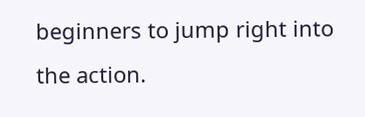beginners to jump right into the action.